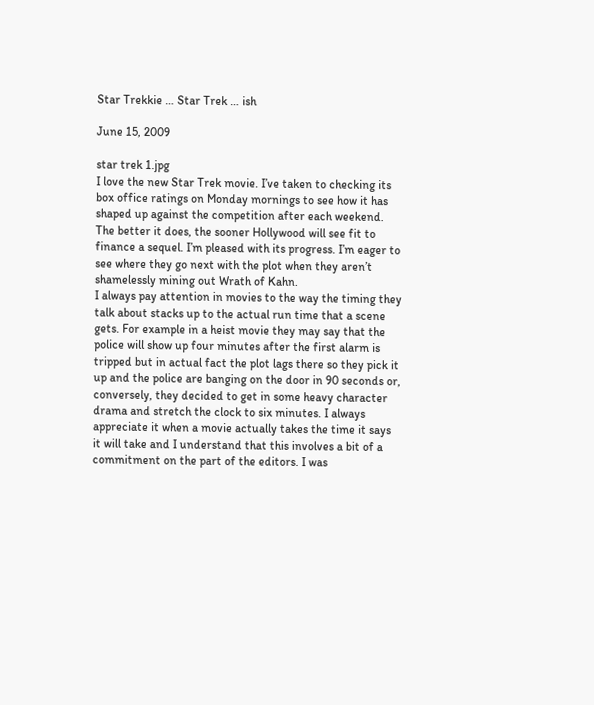Star Trekkie … Star Trek … ish

June 15, 2009

star trek 1.jpg
I love the new Star Trek movie. I’ve taken to checking its box office ratings on Monday mornings to see how it has shaped up against the competition after each weekend. The better it does, the sooner Hollywood will see fit to finance a sequel. I’m pleased with its progress. I’m eager to see where they go next with the plot when they aren’t shamelessly mining out Wrath of Kahn.
I always pay attention in movies to the way the timing they talk about stacks up to the actual run time that a scene gets. For example in a heist movie they may say that the police will show up four minutes after the first alarm is tripped but in actual fact the plot lags there so they pick it up and the police are banging on the door in 90 seconds or, conversely, they decided to get in some heavy character drama and stretch the clock to six minutes. I always appreciate it when a movie actually takes the time it says it will take and I understand that this involves a bit of a commitment on the part of the editors. I was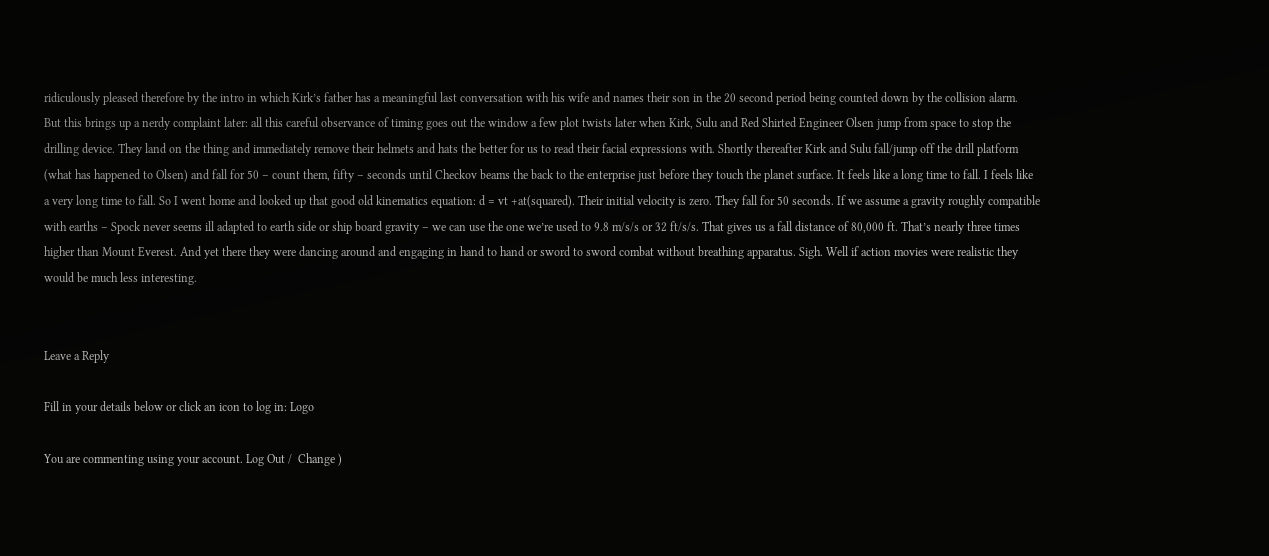ridiculously pleased therefore by the intro in which Kirk’s father has a meaningful last conversation with his wife and names their son in the 20 second period being counted down by the collision alarm.
But this brings up a nerdy complaint later: all this careful observance of timing goes out the window a few plot twists later when Kirk, Sulu and Red Shirted Engineer Olsen jump from space to stop the drilling device. They land on the thing and immediately remove their helmets and hats the better for us to read their facial expressions with. Shortly thereafter Kirk and Sulu fall/jump off the drill platform (what has happened to Olsen) and fall for 50 – count them, fifty – seconds until Checkov beams the back to the enterprise just before they touch the planet surface. It feels like a long time to fall. I feels like a very long time to fall. So I went home and looked up that good old kinematics equation: d = vt +at(squared). Their initial velocity is zero. They fall for 50 seconds. If we assume a gravity roughly compatible with earths – Spock never seems ill adapted to earth side or ship board gravity – we can use the one we’re used to 9.8 m/s/s or 32 ft/s/s. That gives us a fall distance of 80,000 ft. That’s nearly three times higher than Mount Everest. And yet there they were dancing around and engaging in hand to hand or sword to sword combat without breathing apparatus. Sigh. Well if action movies were realistic they would be much less interesting.


Leave a Reply

Fill in your details below or click an icon to log in: Logo

You are commenting using your account. Log Out /  Change )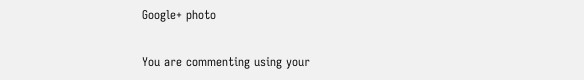Google+ photo

You are commenting using your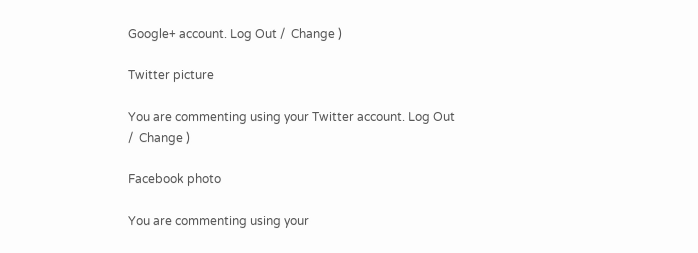Google+ account. Log Out /  Change )

Twitter picture

You are commenting using your Twitter account. Log Out /  Change )

Facebook photo

You are commenting using your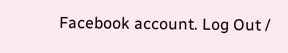Facebook account. Log Out /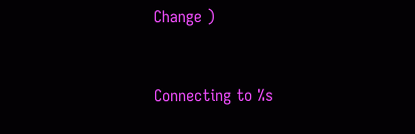Change )


Connecting to %s